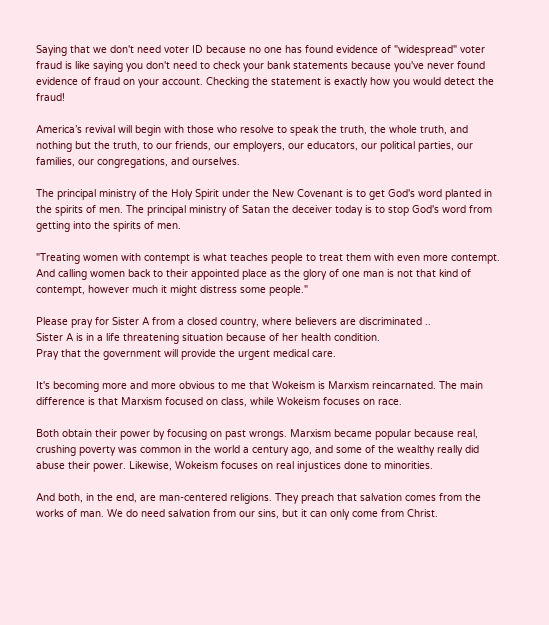Saying that we don't need voter ID because no one has found evidence of "widespread" voter fraud is like saying you don't need to check your bank statements because you've never found evidence of fraud on your account. Checking the statement is exactly how you would detect the fraud!

America’s revival will begin with those who resolve to speak the truth, the whole truth, and nothing but the truth, to our friends, our employers, our educators, our political parties, our families, our congregations, and ourselves.

The principal ministry of the Holy Spirit under the New Covenant is to get God's word planted in the spirits of men. The principal ministry of Satan the deceiver today is to stop God's word from getting into the spirits of men.

"Treating women with contempt is what teaches people to treat them with even more contempt. And calling women back to their appointed place as the glory of one man is not that kind of contempt, however much it might distress some people."

Please pray for Sister A from a closed country, where believers are discriminated ..
Sister A is in a life threatening situation because of her health condition.
Pray that the government will provide the urgent medical care.

It's becoming more and more obvious to me that Wokeism is Marxism reincarnated. The main difference is that Marxism focused on class, while Wokeism focuses on race.

Both obtain their power by focusing on past wrongs. Marxism became popular because real, crushing poverty was common in the world a century ago, and some of the wealthy really did abuse their power. Likewise, Wokeism focuses on real injustices done to minorities.

And both, in the end, are man-centered religions. They preach that salvation comes from the works of man. We do need salvation from our sins, but it can only come from Christ.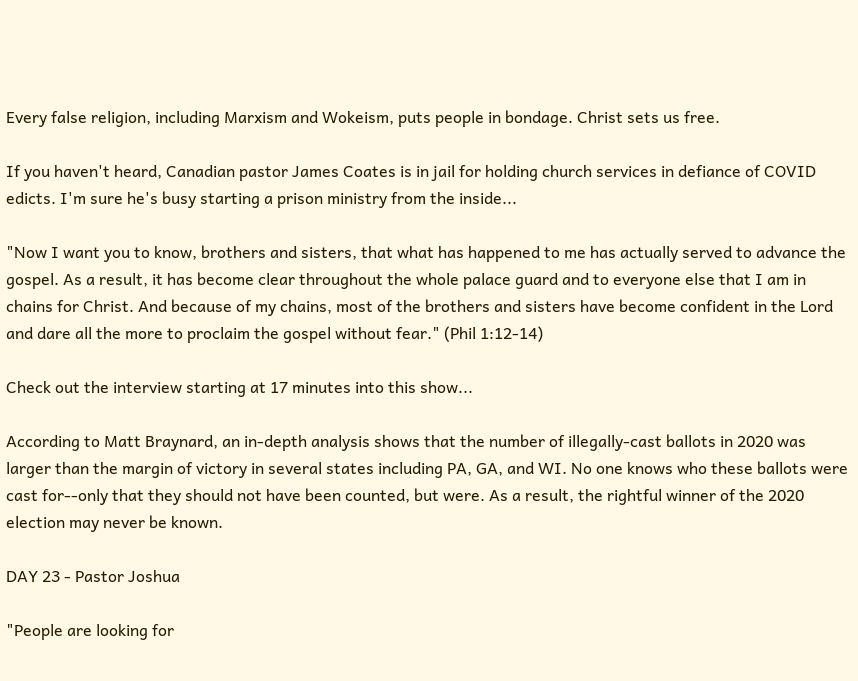Every false religion, including Marxism and Wokeism, puts people in bondage. Christ sets us free.

If you haven't heard, Canadian pastor James Coates is in jail for holding church services in defiance of COVID edicts. I'm sure he's busy starting a prison ministry from the inside...

"Now I want you to know, brothers and sisters, that what has happened to me has actually served to advance the gospel. As a result, it has become clear throughout the whole palace guard and to everyone else that I am in chains for Christ. And because of my chains, most of the brothers and sisters have become confident in the Lord and dare all the more to proclaim the gospel without fear." (Phil 1:12-14)

Check out the interview starting at 17 minutes into this show...

According to Matt Braynard, an in-depth analysis shows that the number of illegally-cast ballots in 2020 was larger than the margin of victory in several states including PA, GA, and WI. No one knows who these ballots were cast for--only that they should not have been counted, but were. As a result, the rightful winner of the 2020 election may never be known.

DAY 23 - Pastor Joshua

"People are looking for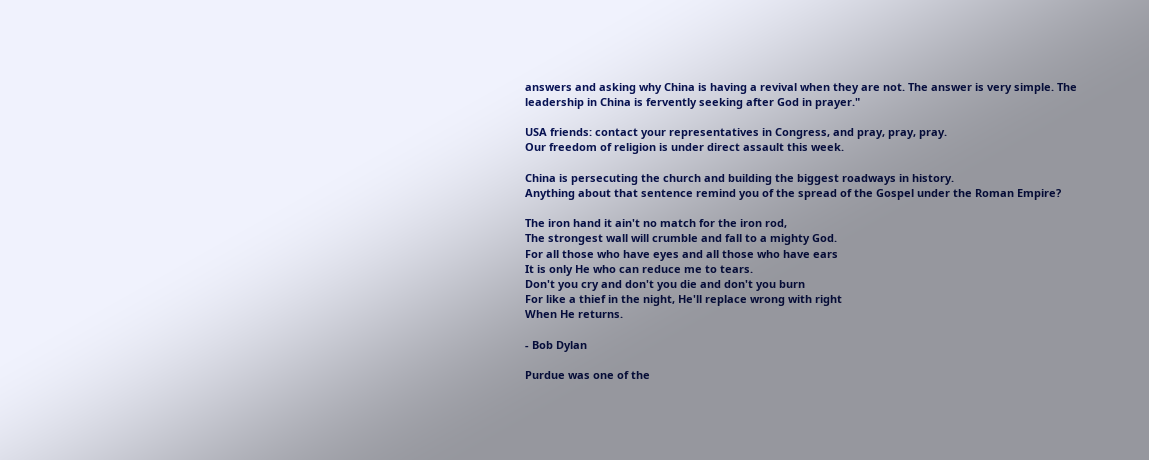answers and asking why China is having a revival when they are not. The answer is very simple. The leadership in China is fervently seeking after God in prayer."

USA friends: contact your representatives in Congress, and pray, pray, pray.
Our freedom of religion is under direct assault this week.

China is persecuting the church and building the biggest roadways in history.
Anything about that sentence remind you of the spread of the Gospel under the Roman Empire?

The iron hand it ain't no match for the iron rod,
The strongest wall will crumble and fall to a mighty God.
For all those who have eyes and all those who have ears
It is only He who can reduce me to tears.
Don't you cry and don't you die and don't you burn
For like a thief in the night, He'll replace wrong with right
When He returns.

- Bob Dylan

Purdue was one of the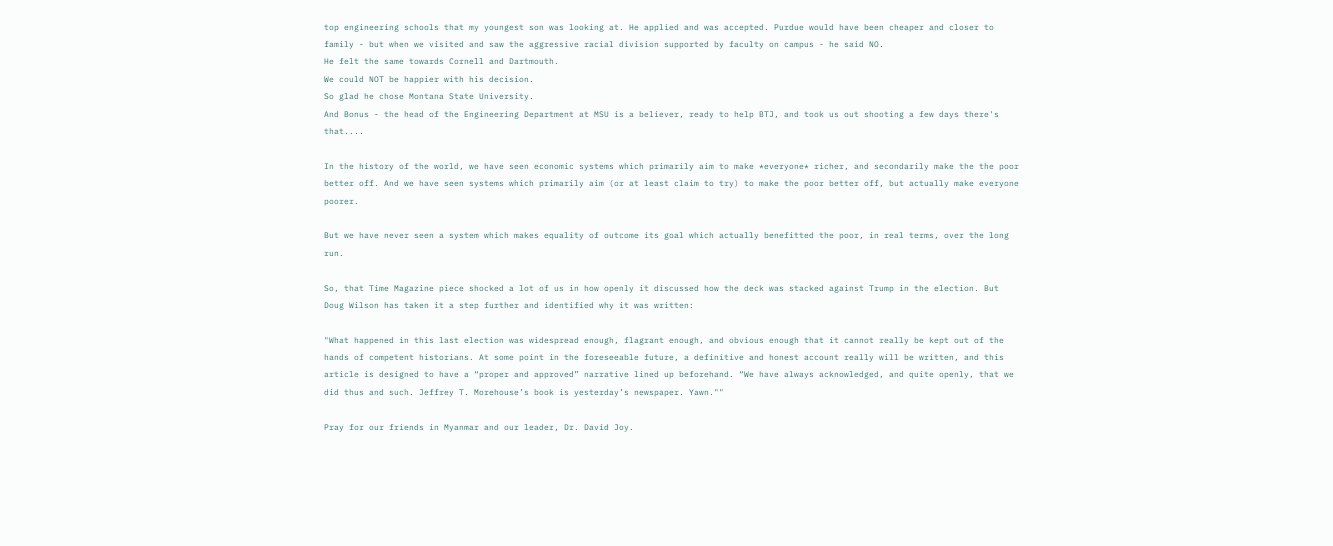top engineering schools that my youngest son was looking at. He applied and was accepted. Purdue would have been cheaper and closer to family - but when we visited and saw the aggressive racial division supported by faculty on campus - he said NO.
He felt the same towards Cornell and Dartmouth.
We could NOT be happier with his decision.
So glad he chose Montana State University.
And Bonus - the head of the Engineering Department at MSU is a believer, ready to help BTJ, and took us out shooting a few days there's that....

In the history of the world, we have seen economic systems which primarily aim to make *everyone* richer, and secondarily make the the poor better off. And we have seen systems which primarily aim (or at least claim to try) to make the poor better off, but actually make everyone poorer.

But we have never seen a system which makes equality of outcome its goal which actually benefitted the poor, in real terms, over the long run.

So, that Time Magazine piece shocked a lot of us in how openly it discussed how the deck was stacked against Trump in the election. But Doug Wilson has taken it a step further and identified why it was written:

"What happened in this last election was widespread enough, flagrant enough, and obvious enough that it cannot really be kept out of the hands of competent historians. At some point in the foreseeable future, a definitive and honest account really will be written, and this article is designed to have a “proper and approved” narrative lined up beforehand. “We have always acknowledged, and quite openly, that we did thus and such. Jeffrey T. Morehouse’s book is yesterday’s newspaper. Yawn.""

Pray for our friends in Myanmar and our leader, Dr. David Joy.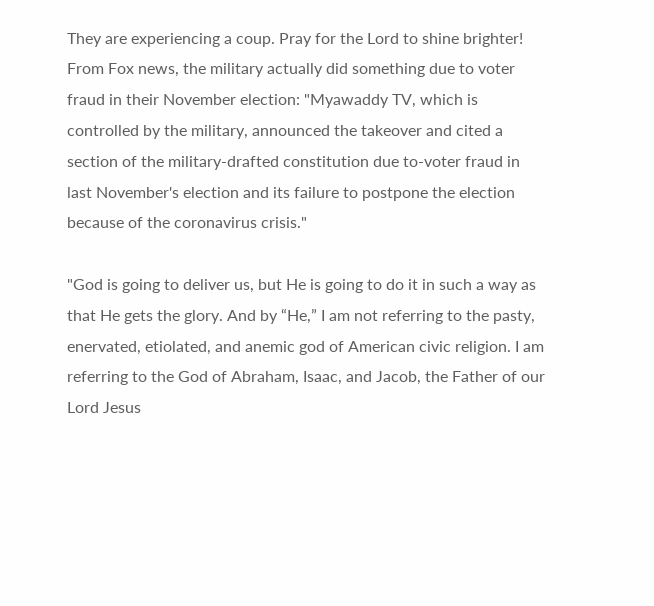They are experiencing a coup. Pray for the Lord to shine brighter! From Fox news, the military actually did something due to voter fraud in their November election: "Myawaddy TV, which is controlled by the military, announced the takeover and cited a section of the military-drafted constitution due to-voter fraud in last November's election and its failure to postpone the election because of the coronavirus crisis."

"God is going to deliver us, but He is going to do it in such a way as that He gets the glory. And by “He,” I am not referring to the pasty, enervated, etiolated, and anemic god of American civic religion. I am referring to the God of Abraham, Isaac, and Jacob, the Father of our Lord Jesus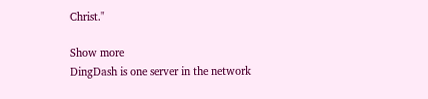Christ."

Show more
DingDash is one server in the network